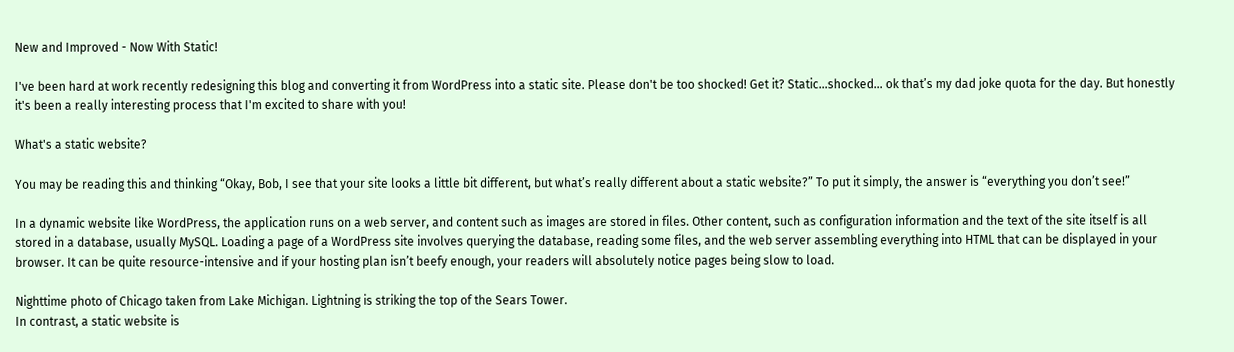New and Improved - Now With Static!

I've been hard at work recently redesigning this blog and converting it from WordPress into a static site. Please don't be too shocked! Get it? Static…shocked… ok that’s my dad joke quota for the day. But honestly it's been a really interesting process that I'm excited to share with you!

What's a static website?

You may be reading this and thinking “Okay, Bob, I see that your site looks a little bit different, but what’s really different about a static website?” To put it simply, the answer is “everything you don’t see!”

In a dynamic website like WordPress, the application runs on a web server, and content such as images are stored in files. Other content, such as configuration information and the text of the site itself is all stored in a database, usually MySQL. Loading a page of a WordPress site involves querying the database, reading some files, and the web server assembling everything into HTML that can be displayed in your browser. It can be quite resource-intensive and if your hosting plan isn’t beefy enough, your readers will absolutely notice pages being slow to load.

Nighttime photo of Chicago taken from Lake Michigan. Lightning is striking the top of the Sears Tower.
In contrast, a static website is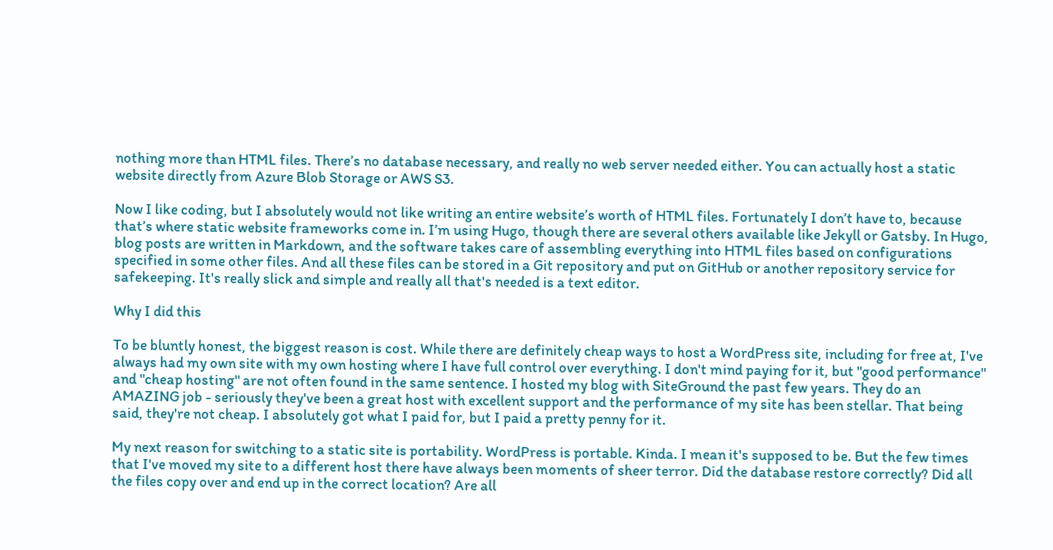nothing more than HTML files. There’s no database necessary, and really no web server needed either. You can actually host a static website directly from Azure Blob Storage or AWS S3.

Now I like coding, but I absolutely would not like writing an entire website’s worth of HTML files. Fortunately I don’t have to, because that’s where static website frameworks come in. I’m using Hugo, though there are several others available like Jekyll or Gatsby. In Hugo, blog posts are written in Markdown, and the software takes care of assembling everything into HTML files based on configurations specified in some other files. And all these files can be stored in a Git repository and put on GitHub or another repository service for safekeeping. It's really slick and simple and really all that's needed is a text editor.

Why I did this

To be bluntly honest, the biggest reason is cost. While there are definitely cheap ways to host a WordPress site, including for free at, I've always had my own site with my own hosting where I have full control over everything. I don't mind paying for it, but "good performance" and "cheap hosting" are not often found in the same sentence. I hosted my blog with SiteGround the past few years. They do an AMAZING job - seriously they've been a great host with excellent support and the performance of my site has been stellar. That being said, they're not cheap. I absolutely got what I paid for, but I paid a pretty penny for it.

My next reason for switching to a static site is portability. WordPress is portable. Kinda. I mean it's supposed to be. But the few times that I've moved my site to a different host there have always been moments of sheer terror. Did the database restore correctly? Did all the files copy over and end up in the correct location? Are all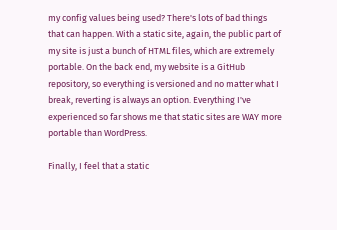my config values being used? There's lots of bad things that can happen. With a static site, again, the public part of my site is just a bunch of HTML files, which are extremely portable. On the back end, my website is a GitHub repository, so everything is versioned and no matter what I break, reverting is always an option. Everything I've experienced so far shows me that static sites are WAY more portable than WordPress.

Finally, I feel that a static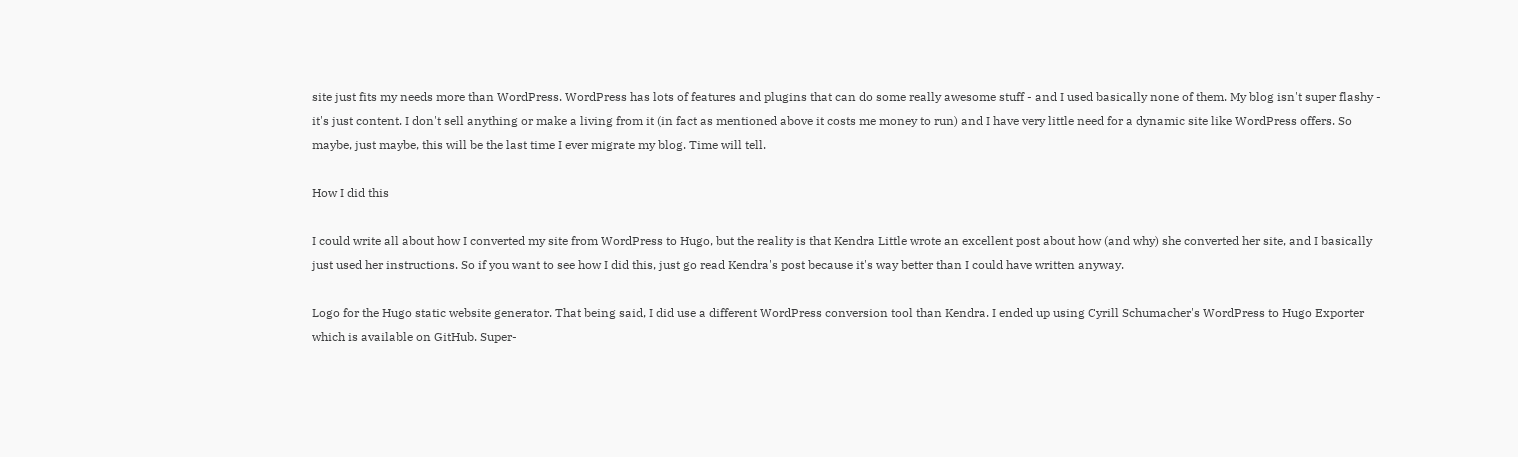site just fits my needs more than WordPress. WordPress has lots of features and plugins that can do some really awesome stuff - and I used basically none of them. My blog isn't super flashy - it's just content. I don't sell anything or make a living from it (in fact as mentioned above it costs me money to run) and I have very little need for a dynamic site like WordPress offers. So maybe, just maybe, this will be the last time I ever migrate my blog. Time will tell.

How I did this

I could write all about how I converted my site from WordPress to Hugo, but the reality is that Kendra Little wrote an excellent post about how (and why) she converted her site, and I basically just used her instructions. So if you want to see how I did this, just go read Kendra's post because it's way better than I could have written anyway.

Logo for the Hugo static website generator. That being said, I did use a different WordPress conversion tool than Kendra. I ended up using Cyrill Schumacher's WordPress to Hugo Exporter which is available on GitHub. Super-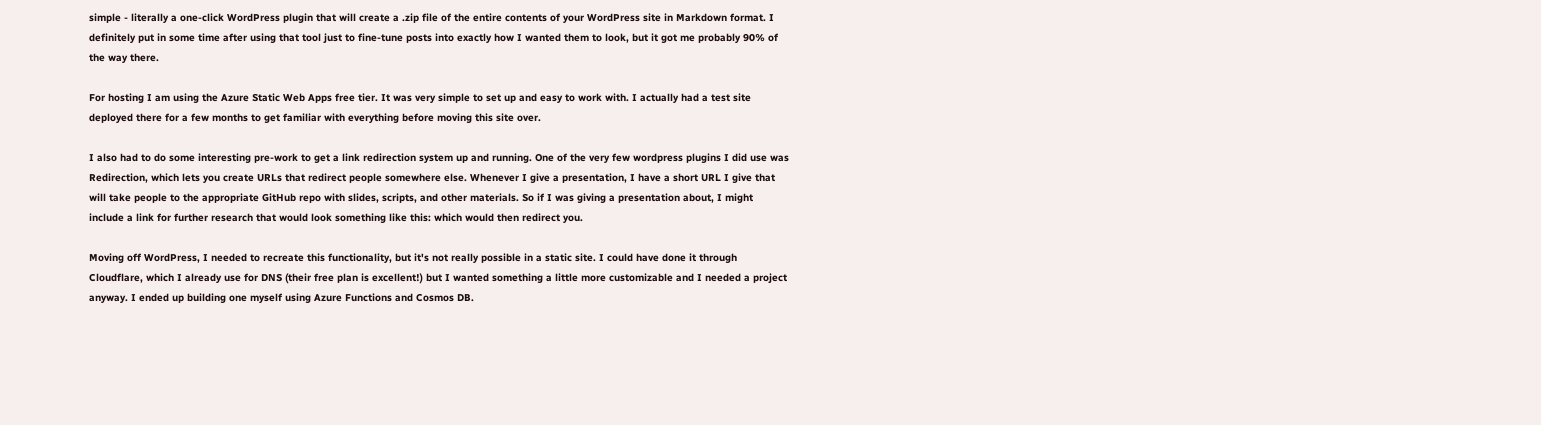simple - literally a one-click WordPress plugin that will create a .zip file of the entire contents of your WordPress site in Markdown format. I definitely put in some time after using that tool just to fine-tune posts into exactly how I wanted them to look, but it got me probably 90% of the way there.

For hosting I am using the Azure Static Web Apps free tier. It was very simple to set up and easy to work with. I actually had a test site deployed there for a few months to get familiar with everything before moving this site over.

I also had to do some interesting pre-work to get a link redirection system up and running. One of the very few wordpress plugins I did use was Redirection, which lets you create URLs that redirect people somewhere else. Whenever I give a presentation, I have a short URL I give that will take people to the appropriate GitHub repo with slides, scripts, and other materials. So if I was giving a presentation about, I might include a link for further research that would look something like this: which would then redirect you.

Moving off WordPress, I needed to recreate this functionality, but it's not really possible in a static site. I could have done it through Cloudflare, which I already use for DNS (their free plan is excellent!) but I wanted something a little more customizable and I needed a project anyway. I ended up building one myself using Azure Functions and Cosmos DB.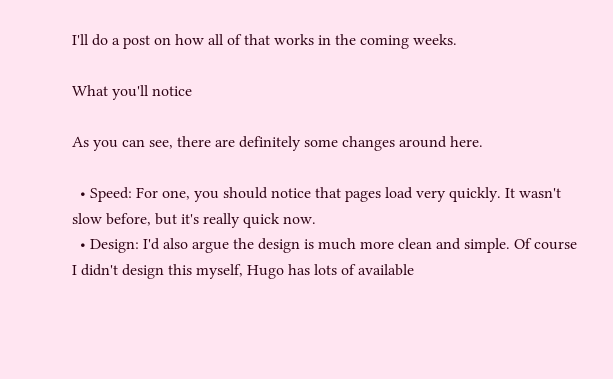I'll do a post on how all of that works in the coming weeks.

What you'll notice

As you can see, there are definitely some changes around here.

  • Speed: For one, you should notice that pages load very quickly. It wasn't slow before, but it's really quick now.
  • Design: I'd also argue the design is much more clean and simple. Of course I didn't design this myself, Hugo has lots of available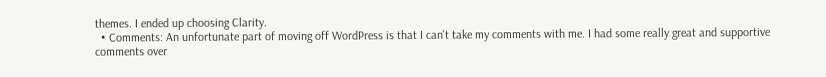themes. I ended up choosing Clarity.
  • Comments: An unfortunate part of moving off WordPress is that I can't take my comments with me. I had some really great and supportive comments over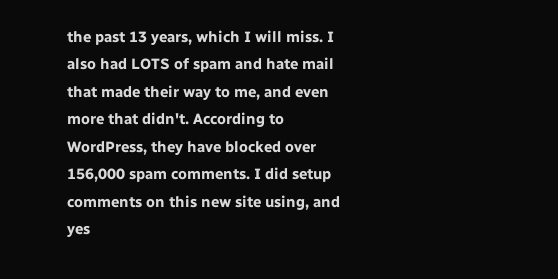the past 13 years, which I will miss. I also had LOTS of spam and hate mail that made their way to me, and even more that didn't. According to WordPress, they have blocked over 156,000 spam comments. I did setup comments on this new site using, and yes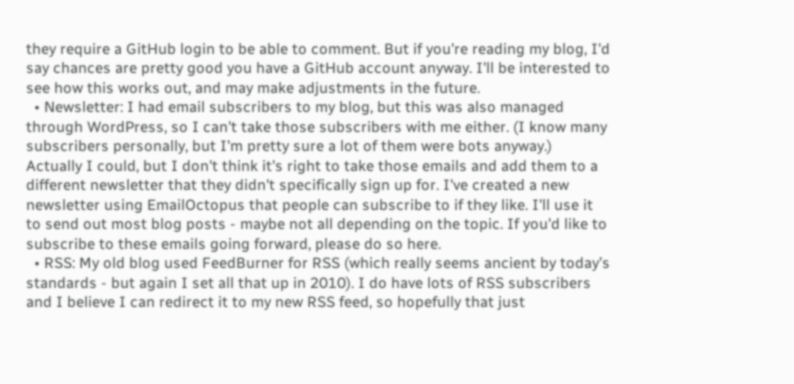they require a GitHub login to be able to comment. But if you're reading my blog, I'd say chances are pretty good you have a GitHub account anyway. I'll be interested to see how this works out, and may make adjustments in the future.
  • Newsletter: I had email subscribers to my blog, but this was also managed through WordPress, so I can't take those subscribers with me either. (I know many subscribers personally, but I'm pretty sure a lot of them were bots anyway.) Actually I could, but I don't think it's right to take those emails and add them to a different newsletter that they didn't specifically sign up for. I've created a new newsletter using EmailOctopus that people can subscribe to if they like. I'll use it to send out most blog posts - maybe not all depending on the topic. If you'd like to subscribe to these emails going forward, please do so here.
  • RSS: My old blog used FeedBurner for RSS (which really seems ancient by today’s standards - but again I set all that up in 2010). I do have lots of RSS subscribers and I believe I can redirect it to my new RSS feed, so hopefully that just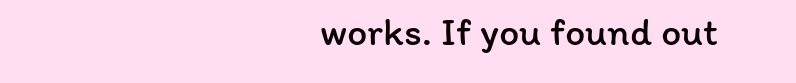works. If you found out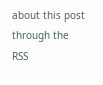about this post through the RSS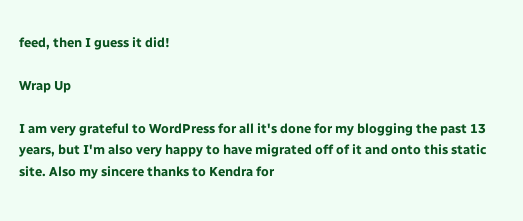feed, then I guess it did!

Wrap Up

I am very grateful to WordPress for all it's done for my blogging the past 13 years, but I'm also very happy to have migrated off of it and onto this static site. Also my sincere thanks to Kendra for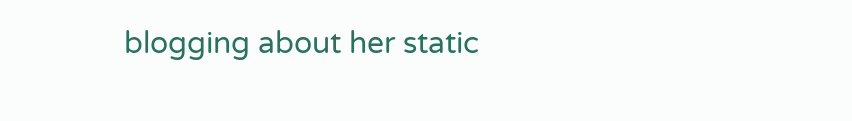blogging about her static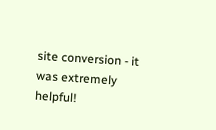site conversion - it was extremely helpful!